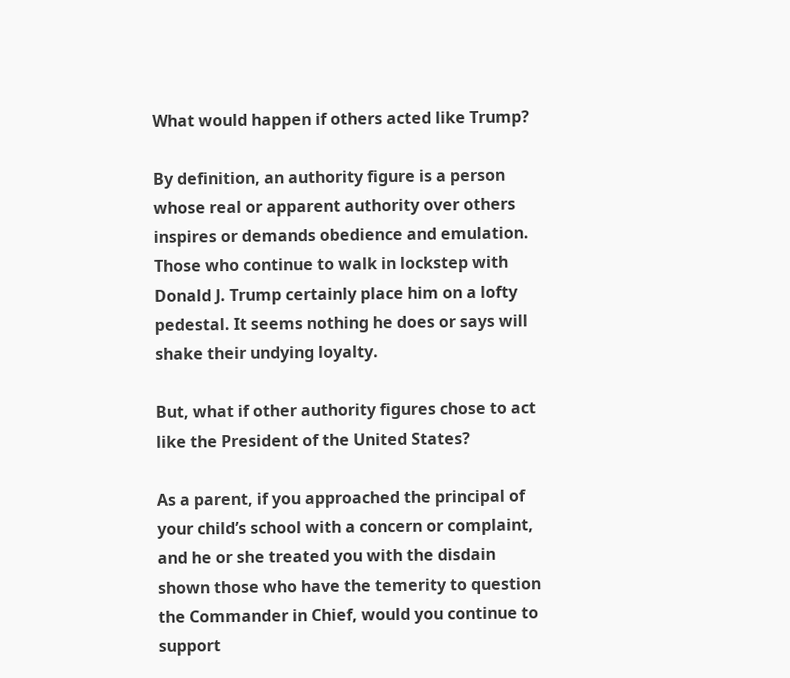What would happen if others acted like Trump?

By definition, an authority figure is a person whose real or apparent authority over others inspires or demands obedience and emulation. Those who continue to walk in lockstep with Donald J. Trump certainly place him on a lofty pedestal. It seems nothing he does or says will shake their undying loyalty.

But, what if other authority figures chose to act like the President of the United States?

As a parent, if you approached the principal of your child’s school with a concern or complaint, and he or she treated you with the disdain shown those who have the temerity to question the Commander in Chief, would you continue to support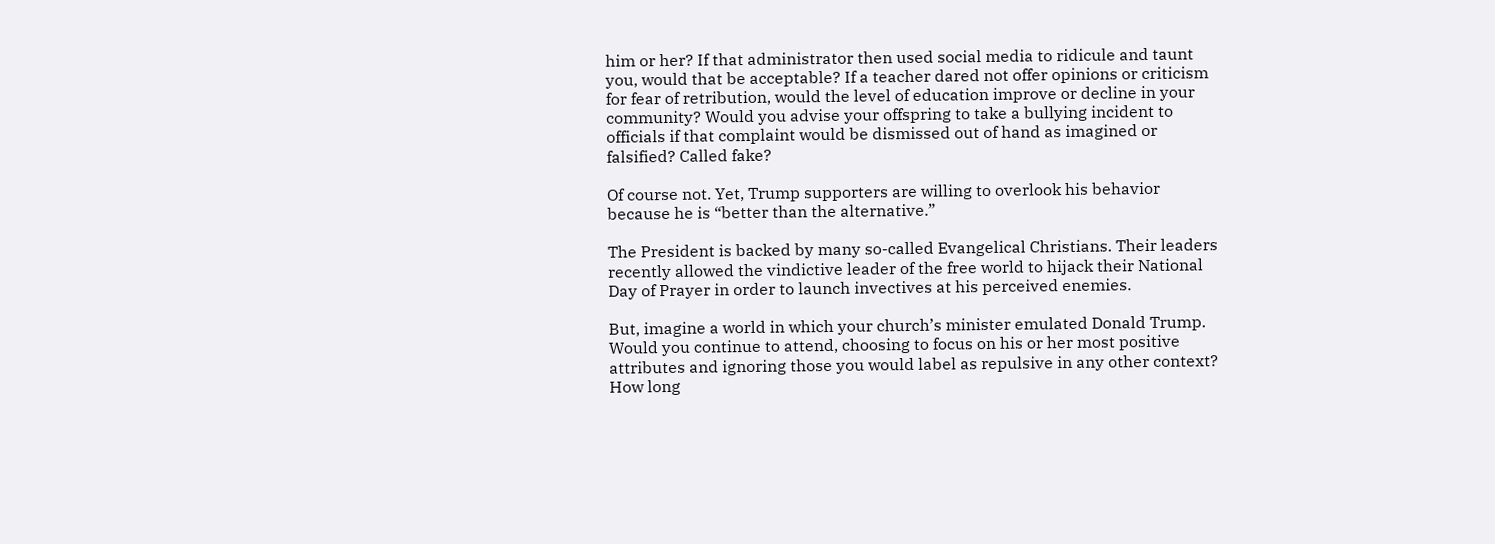him or her? If that administrator then used social media to ridicule and taunt you, would that be acceptable? If a teacher dared not offer opinions or criticism for fear of retribution, would the level of education improve or decline in your community? Would you advise your offspring to take a bullying incident to officials if that complaint would be dismissed out of hand as imagined or falsified? Called fake?

Of course not. Yet, Trump supporters are willing to overlook his behavior because he is “better than the alternative.”

The President is backed by many so-called Evangelical Christians. Their leaders recently allowed the vindictive leader of the free world to hijack their National Day of Prayer in order to launch invectives at his perceived enemies.

But, imagine a world in which your church’s minister emulated Donald Trump. Would you continue to attend, choosing to focus on his or her most positive attributes and ignoring those you would label as repulsive in any other context? How long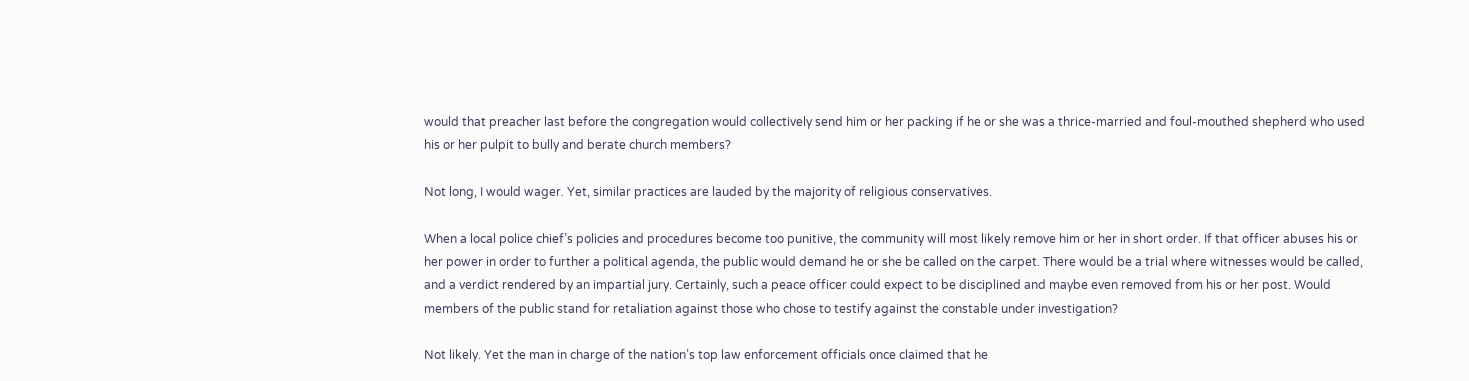would that preacher last before the congregation would collectively send him or her packing if he or she was a thrice-married and foul-mouthed shepherd who used his or her pulpit to bully and berate church members?

Not long, I would wager. Yet, similar practices are lauded by the majority of religious conservatives.

When a local police chief’s policies and procedures become too punitive, the community will most likely remove him or her in short order. If that officer abuses his or her power in order to further a political agenda, the public would demand he or she be called on the carpet. There would be a trial where witnesses would be called, and a verdict rendered by an impartial jury. Certainly, such a peace officer could expect to be disciplined and maybe even removed from his or her post. Would members of the public stand for retaliation against those who chose to testify against the constable under investigation?

Not likely. Yet the man in charge of the nation’s top law enforcement officials once claimed that he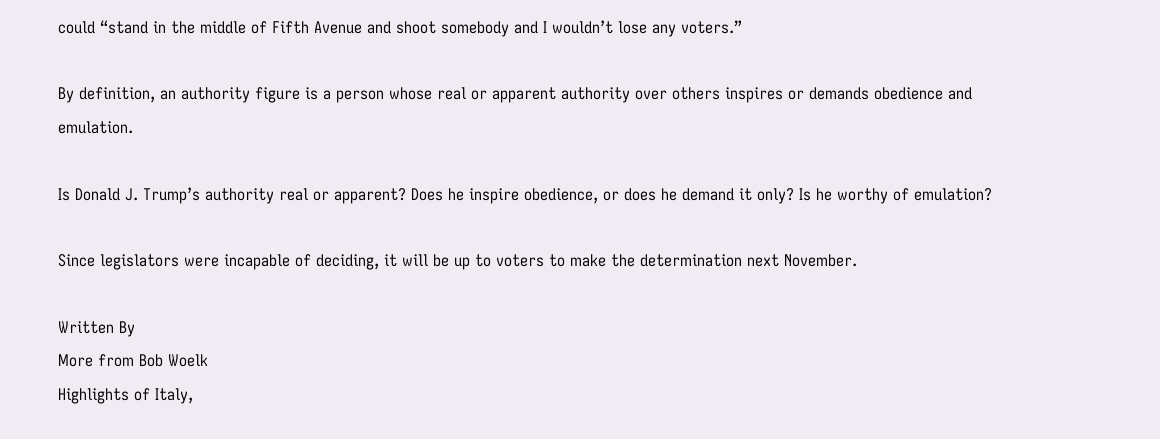could “stand in the middle of Fifth Avenue and shoot somebody and I wouldn’t lose any voters.”

By definition, an authority figure is a person whose real or apparent authority over others inspires or demands obedience and emulation.

Is Donald J. Trump’s authority real or apparent? Does he inspire obedience, or does he demand it only? Is he worthy of emulation?

Since legislators were incapable of deciding, it will be up to voters to make the determination next November.

Written By
More from Bob Woelk
Highlights of Italy,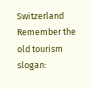Switzerland
Remember the old tourism slogan: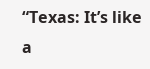“Texas: It’s like a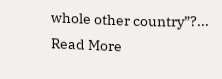whole other country”?...
Read More